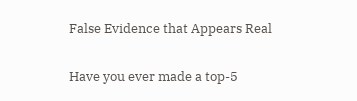False Evidence that Appears Real

Have you ever made a top-5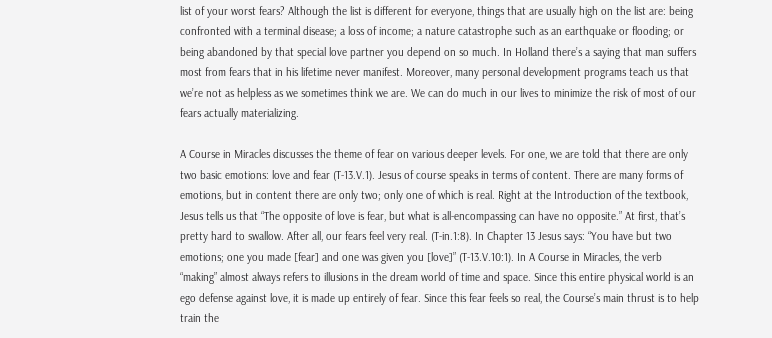list of your worst fears? Although the list is different for everyone, things that are usually high on the list are: being confronted with a terminal disease; a loss of income; a nature catastrophe such as an earthquake or flooding; or being abandoned by that special love partner you depend on so much. In Holland there’s a saying that man suffers most from fears that in his lifetime never manifest. Moreover, many personal development programs teach us that we’re not as helpless as we sometimes think we are. We can do much in our lives to minimize the risk of most of our fears actually materializing.

A Course in Miracles discusses the theme of fear on various deeper levels. For one, we are told that there are only two basic emotions: love and fear (T-13.V.1). Jesus of course speaks in terms of content. There are many forms of emotions, but in content there are only two; only one of which is real. Right at the Introduction of the textbook, Jesus tells us that “The opposite of love is fear, but what is all-encompassing can have no opposite.” At first, that’s pretty hard to swallow. After all, our fears feel very real. (T-in.1:8). In Chapter 13 Jesus says: “You have but two emotions; one you made [fear] and one was given you [love]” (T-13.V.10:1). In A Course in Miracles, the verb “making” almost always refers to illusions in the dream world of time and space. Since this entire physical world is an ego defense against love, it is made up entirely of fear. Since this fear feels so real, the Course’s main thrust is to help train the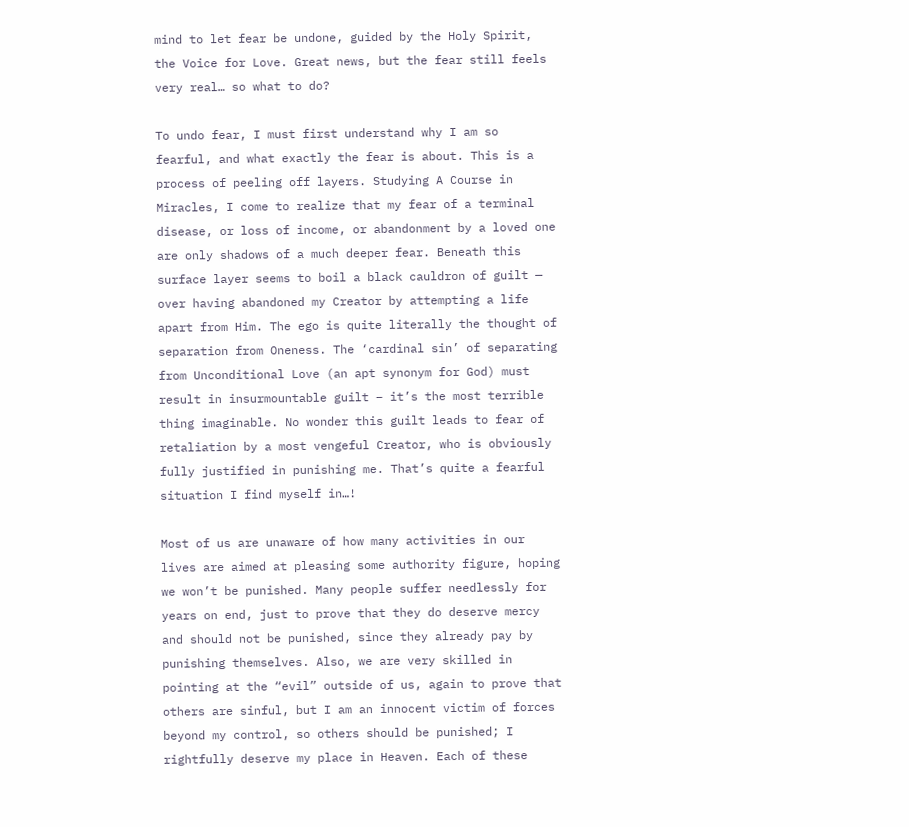mind to let fear be undone, guided by the Holy Spirit, the Voice for Love. Great news, but the fear still feels very real… so what to do?

To undo fear, I must first understand why I am so fearful, and what exactly the fear is about. This is a process of peeling off layers. Studying A Course in Miracles, I come to realize that my fear of a terminal disease, or loss of income, or abandonment by a loved one are only shadows of a much deeper fear. Beneath this surface layer seems to boil a black cauldron of guilt — over having abandoned my Creator by attempting a life apart from Him. The ego is quite literally the thought of separation from Oneness. The ‘cardinal sin’ of separating from Unconditional Love (an apt synonym for God) must result in insurmountable guilt – it’s the most terrible thing imaginable. No wonder this guilt leads to fear of retaliation by a most vengeful Creator, who is obviously fully justified in punishing me. That’s quite a fearful situation I find myself in…!

Most of us are unaware of how many activities in our lives are aimed at pleasing some authority figure, hoping we won’t be punished. Many people suffer needlessly for years on end, just to prove that they do deserve mercy and should not be punished, since they already pay by punishing themselves. Also, we are very skilled in pointing at the “evil” outside of us, again to prove that others are sinful, but I am an innocent victim of forces beyond my control, so others should be punished; I rightfully deserve my place in Heaven. Each of these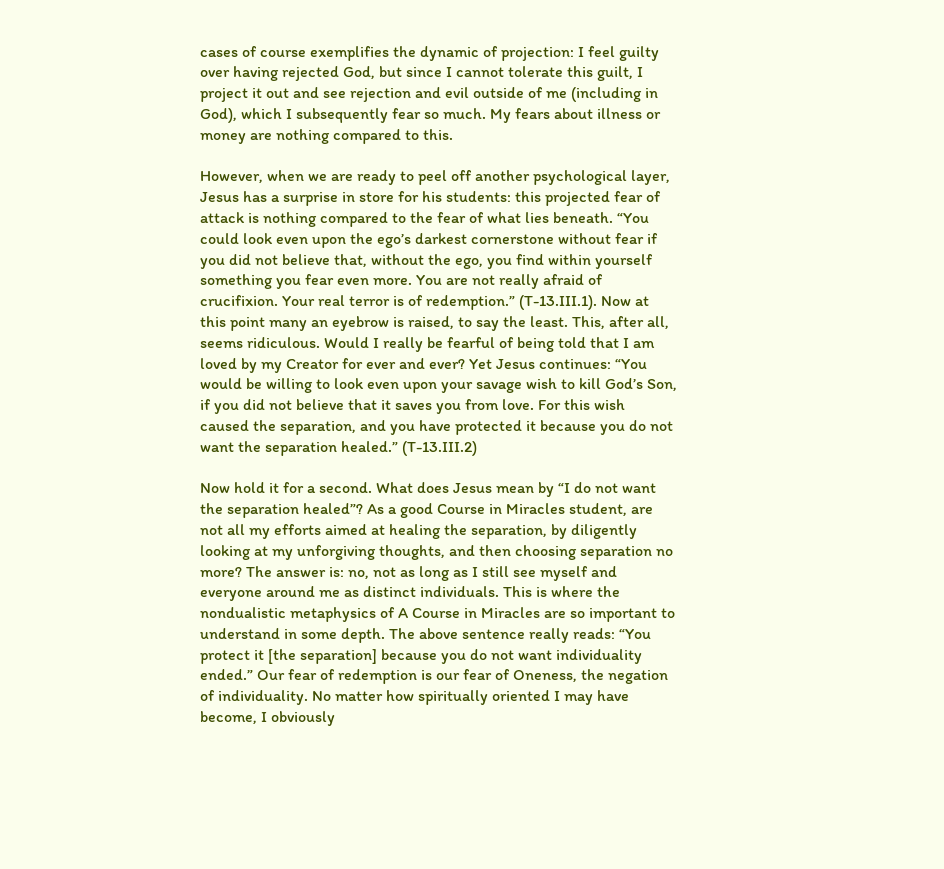cases of course exemplifies the dynamic of projection: I feel guilty over having rejected God, but since I cannot tolerate this guilt, I project it out and see rejection and evil outside of me (including in God), which I subsequently fear so much. My fears about illness or money are nothing compared to this.

However, when we are ready to peel off another psychological layer, Jesus has a surprise in store for his students: this projected fear of attack is nothing compared to the fear of what lies beneath. “You could look even upon the ego’s darkest cornerstone without fear if you did not believe that, without the ego, you find within yourself something you fear even more. You are not really afraid of crucifixion. Your real terror is of redemption.” (T-13.III.1). Now at this point many an eyebrow is raised, to say the least. This, after all, seems ridiculous. Would I really be fearful of being told that I am loved by my Creator for ever and ever? Yet Jesus continues: “You would be willing to look even upon your savage wish to kill God’s Son, if you did not believe that it saves you from love. For this wish caused the separation, and you have protected it because you do not want the separation healed.” (T-13.III.2)

Now hold it for a second. What does Jesus mean by “I do not want the separation healed”? As a good Course in Miracles student, are not all my efforts aimed at healing the separation, by diligently looking at my unforgiving thoughts, and then choosing separation no more? The answer is: no, not as long as I still see myself and everyone around me as distinct individuals. This is where the nondualistic metaphysics of A Course in Miracles are so important to understand in some depth. The above sentence really reads: “You protect it [the separation] because you do not want individuality ended.” Our fear of redemption is our fear of Oneness, the negation of individuality. No matter how spiritually oriented I may have become, I obviously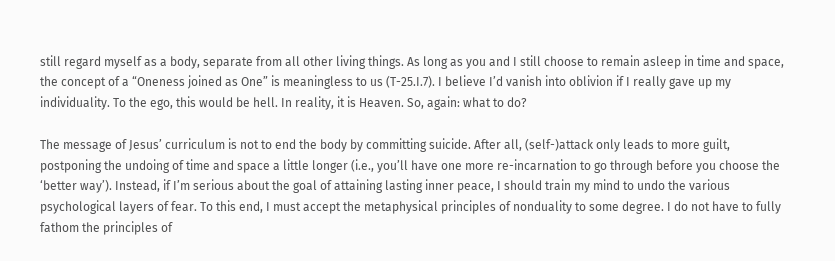still regard myself as a body, separate from all other living things. As long as you and I still choose to remain asleep in time and space, the concept of a “Oneness joined as One” is meaningless to us (T-25.I.7). I believe I’d vanish into oblivion if I really gave up my individuality. To the ego, this would be hell. In reality, it is Heaven. So, again: what to do?

The message of Jesus’ curriculum is not to end the body by committing suicide. After all, (self-)attack only leads to more guilt, postponing the undoing of time and space a little longer (i.e., you’ll have one more re-incarnation to go through before you choose the ‘better way’). Instead, if I’m serious about the goal of attaining lasting inner peace, I should train my mind to undo the various psychological layers of fear. To this end, I must accept the metaphysical principles of nonduality to some degree. I do not have to fully fathom the principles of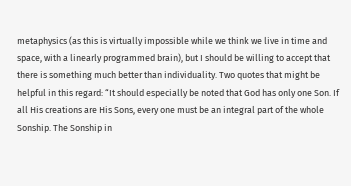metaphysics (as this is virtually impossible while we think we live in time and space, with a linearly programmed brain), but I should be willing to accept that there is something much better than individuality. Two quotes that might be helpful in this regard: “It should especially be noted that God has only one Son. If all His creations are His Sons, every one must be an integral part of the whole Sonship. The Sonship in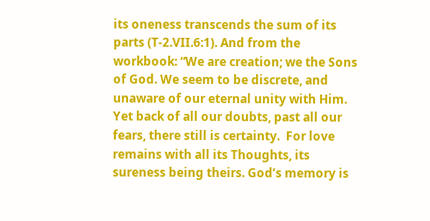its oneness transcends the sum of its parts (T-2.VII.6:1). And from the workbook: “We are creation; we the Sons of God. We seem to be discrete, and unaware of our eternal unity with Him. Yet back of all our doubts, past all our fears, there still is certainty.  For love remains with all its Thoughts, its sureness being theirs. God’s memory is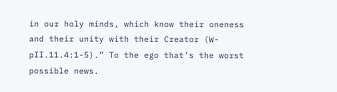in our holy minds, which know their oneness and their unity with their Creator (W-pII.11.4:1-5).” To the ego that’s the worst possible news.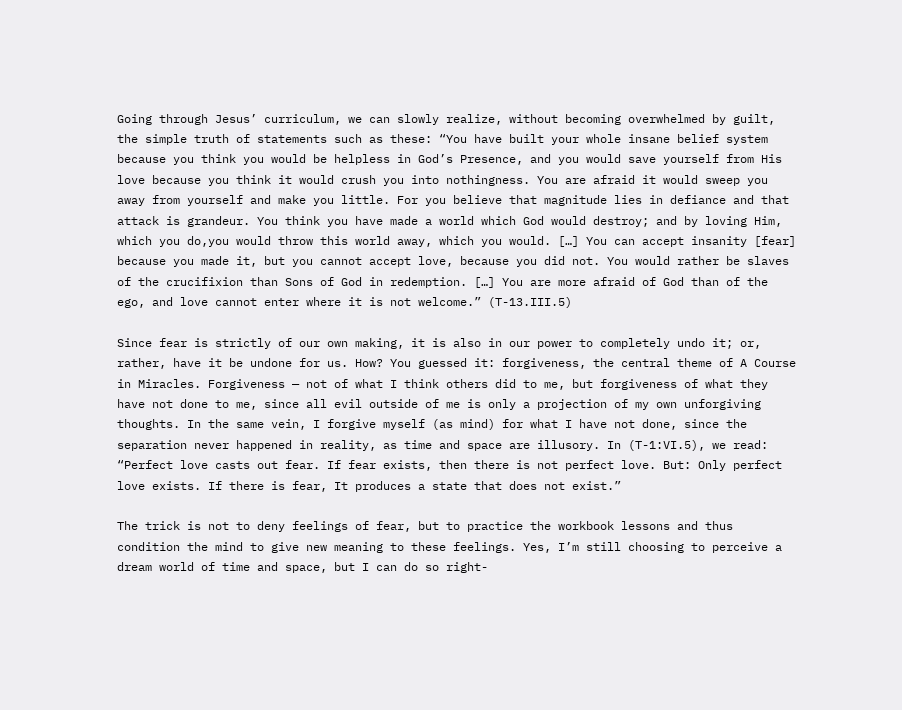Going through Jesus’ curriculum, we can slowly realize, without becoming overwhelmed by guilt, the simple truth of statements such as these: “You have built your whole insane belief system because you think you would be helpless in God’s Presence, and you would save yourself from His love because you think it would crush you into nothingness. You are afraid it would sweep you away from yourself and make you little. For you believe that magnitude lies in defiance and that attack is grandeur. You think you have made a world which God would destroy; and by loving Him, which you do,you would throw this world away, which you would. […] You can accept insanity [fear] because you made it, but you cannot accept love, because you did not. You would rather be slaves of the crucifixion than Sons of God in redemption. […] You are more afraid of God than of the ego, and love cannot enter where it is not welcome.” (T-13.III.5)

Since fear is strictly of our own making, it is also in our power to completely undo it; or, rather, have it be undone for us. How? You guessed it: forgiveness, the central theme of A Course in Miracles. Forgiveness — not of what I think others did to me, but forgiveness of what they have not done to me, since all evil outside of me is only a projection of my own unforgiving thoughts. In the same vein, I forgive myself (as mind) for what I have not done, since the separation never happened in reality, as time and space are illusory. In (T-1:VI.5), we read: “Perfect love casts out fear. If fear exists, then there is not perfect love. But: Only perfect love exists. If there is fear, It produces a state that does not exist.”

The trick is not to deny feelings of fear, but to practice the workbook lessons and thus condition the mind to give new meaning to these feelings. Yes, I’m still choosing to perceive a dream world of time and space, but I can do so right-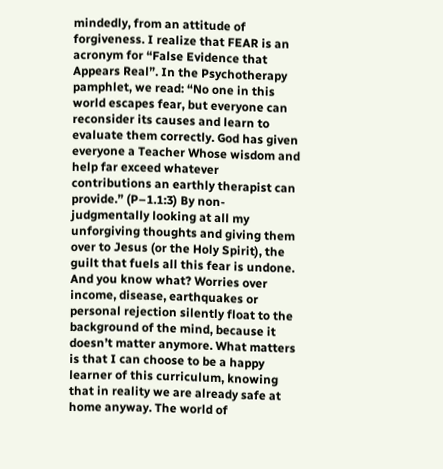mindedly, from an attitude of forgiveness. I realize that FEAR is an acronym for “False Evidence that Appears Real”. In the Psychotherapy pamphlet, we read: “No one in this world escapes fear, but everyone can reconsider its causes and learn to evaluate them correctly. God has given everyone a Teacher Whose wisdom and help far exceed whatever contributions an earthly therapist can provide.” (P–1.1:3) By non-judgmentally looking at all my unforgiving thoughts and giving them over to Jesus (or the Holy Spirit), the guilt that fuels all this fear is undone. And you know what? Worries over income, disease, earthquakes or personal rejection silently float to the background of the mind, because it doesn’t matter anymore. What matters is that I can choose to be a happy learner of this curriculum, knowing that in reality we are already safe at home anyway. The world of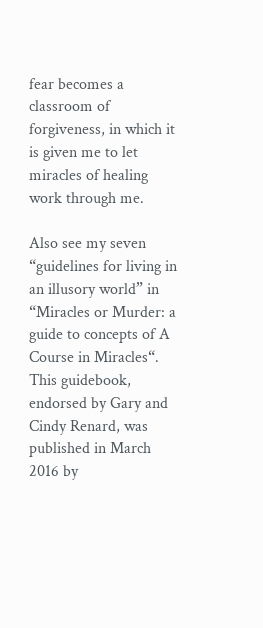fear becomes a classroom of forgiveness, in which it is given me to let miracles of healing work through me.

Also see my seven “guidelines for living in an illusory world” in “Miracles or Murder: a guide to concepts of A Course in Miracles“. This guidebook, endorsed by Gary and Cindy Renard, was published in March 2016 by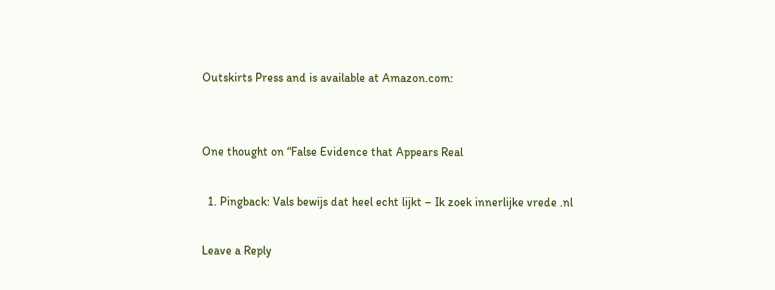Outskirts Press and is available at Amazon.com:


One thought on “False Evidence that Appears Real

  1. Pingback: Vals bewijs dat heel echt lijkt – Ik zoek innerlijke vrede .nl

Leave a Reply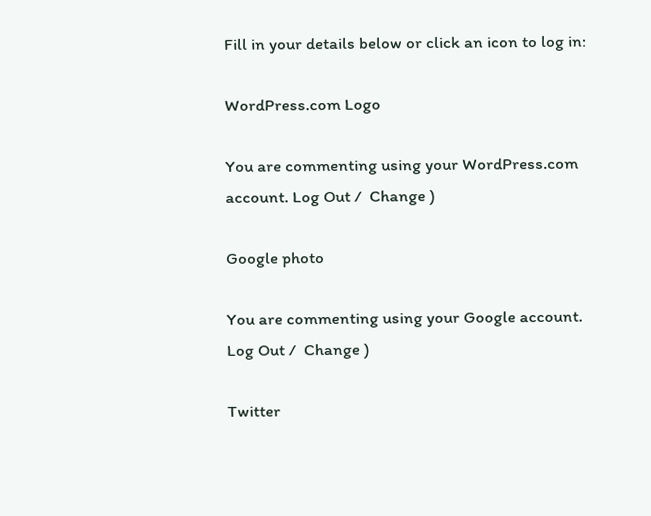Fill in your details below or click an icon to log in:

WordPress.com Logo

You are commenting using your WordPress.com account. Log Out /  Change )

Google photo

You are commenting using your Google account. Log Out /  Change )

Twitter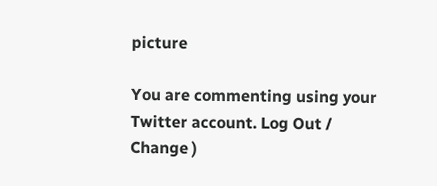picture

You are commenting using your Twitter account. Log Out /  Change )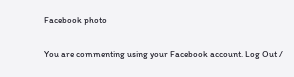Facebook photo

You are commenting using your Facebook account. Log Out /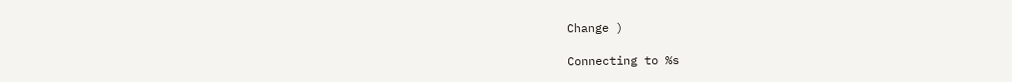Change )

Connecting to %s